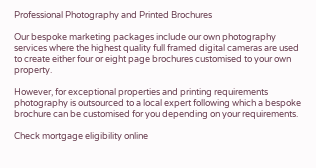Professional Photography and Printed Brochures

Our bespoke marketing packages include our own photography services where the highest quality full framed digital cameras are used to create either four or eight page brochures customised to your own property.

However, for exceptional properties and printing requirements photography is outsourced to a local expert following which a bespoke brochure can be customised for you depending on your requirements.

Check mortgage eligibility online